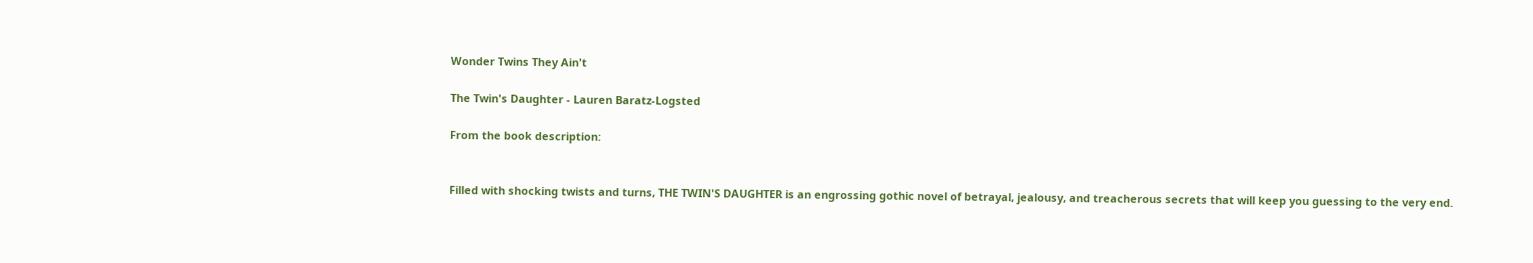Wonder Twins They Ain't

The Twin's Daughter - Lauren Baratz-Logsted

From the book description:


Filled with shocking twists and turns, THE TWIN'S DAUGHTER is an engrossing gothic novel of betrayal, jealousy, and treacherous secrets that will keep you guessing to the very end.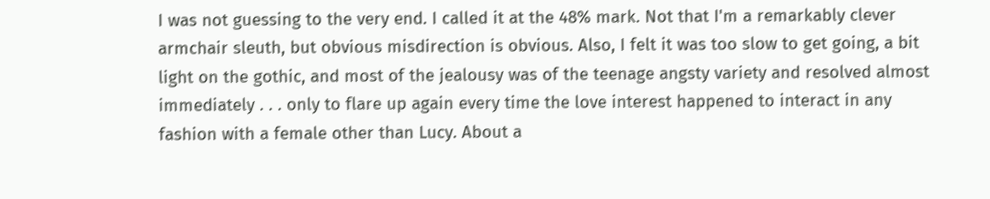I was not guessing to the very end. I called it at the 48% mark. Not that I'm a remarkably clever armchair sleuth, but obvious misdirection is obvious. Also, I felt it was too slow to get going, a bit light on the gothic, and most of the jealousy was of the teenage angsty variety and resolved almost immediately . . . only to flare up again every time the love interest happened to interact in any fashion with a female other than Lucy. About a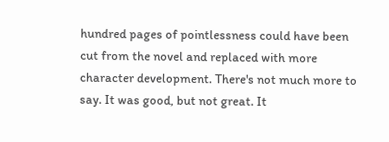hundred pages of pointlessness could have been cut from the novel and replaced with more character development. There's not much more to say. It was good, but not great. It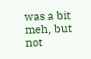was a bit meh, but not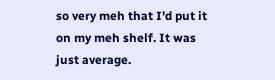so very meh that I'd put it on my meh shelf. It was just average.